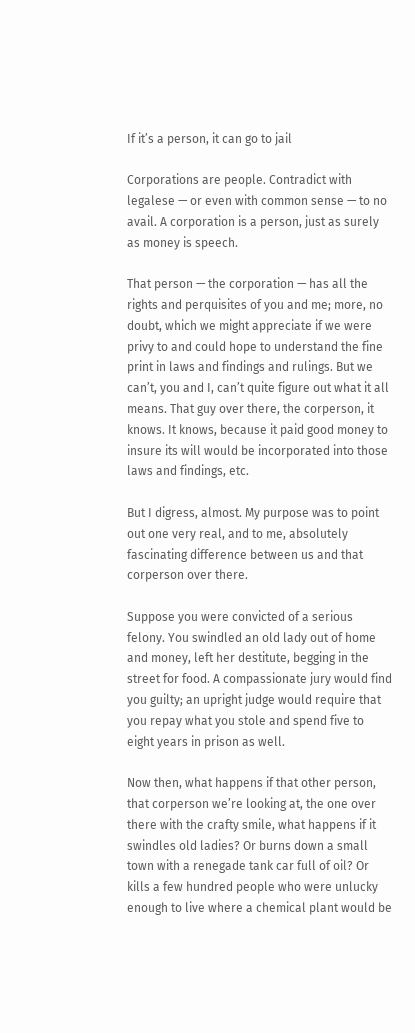If it’s a person, it can go to jail

Corporations are people. Contradict with legalese — or even with common sense — to no avail. A corporation is a person, just as surely as money is speech.

That person — the corporation — has all the rights and perquisites of you and me; more, no doubt, which we might appreciate if we were privy to and could hope to understand the fine print in laws and findings and rulings. But we can’t, you and I, can’t quite figure out what it all means. That guy over there, the corperson, it knows. It knows, because it paid good money to insure its will would be incorporated into those laws and findings, etc.

But I digress, almost. My purpose was to point out one very real, and to me, absolutely fascinating difference between us and that corperson over there.

Suppose you were convicted of a serious felony. You swindled an old lady out of home and money, left her destitute, begging in the street for food. A compassionate jury would find you guilty; an upright judge would require that you repay what you stole and spend five to eight years in prison as well.

Now then, what happens if that other person, that corperson we’re looking at, the one over there with the crafty smile, what happens if it swindles old ladies? Or burns down a small town with a renegade tank car full of oil? Or kills a few hundred people who were unlucky enough to live where a chemical plant would be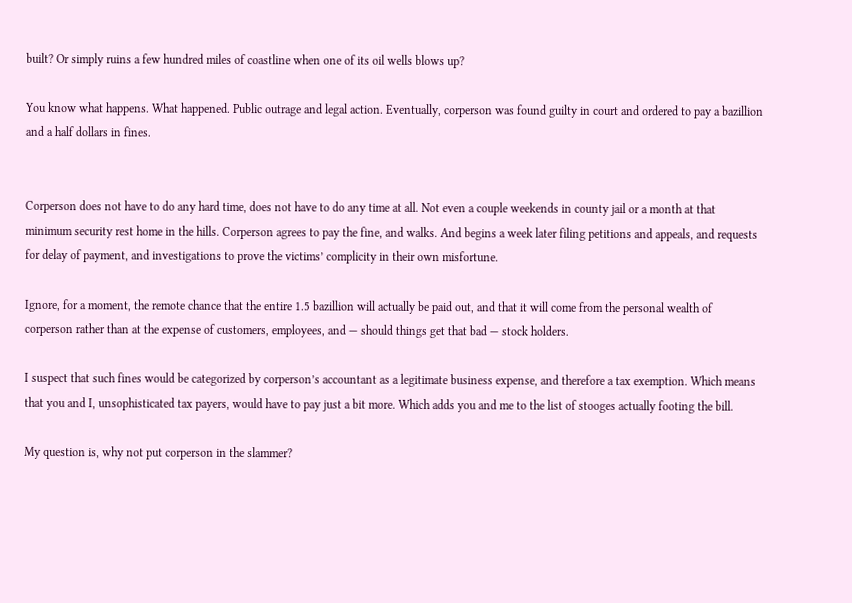built? Or simply ruins a few hundred miles of coastline when one of its oil wells blows up?

You know what happens. What happened. Public outrage and legal action. Eventually, corperson was found guilty in court and ordered to pay a bazillion and a half dollars in fines.


Corperson does not have to do any hard time, does not have to do any time at all. Not even a couple weekends in county jail or a month at that minimum security rest home in the hills. Corperson agrees to pay the fine, and walks. And begins a week later filing petitions and appeals, and requests for delay of payment, and investigations to prove the victims’ complicity in their own misfortune.

Ignore, for a moment, the remote chance that the entire 1.5 bazillion will actually be paid out, and that it will come from the personal wealth of corperson rather than at the expense of customers, employees, and — should things get that bad — stock holders.

I suspect that such fines would be categorized by corperson’s accountant as a legitimate business expense, and therefore a tax exemption. Which means that you and I, unsophisticated tax payers, would have to pay just a bit more. Which adds you and me to the list of stooges actually footing the bill.

My question is, why not put corperson in the slammer?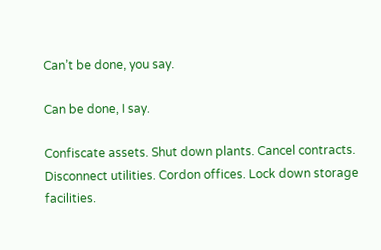Can’t be done, you say.

Can be done, I say.

Confiscate assets. Shut down plants. Cancel contracts. Disconnect utilities. Cordon offices. Lock down storage facilities.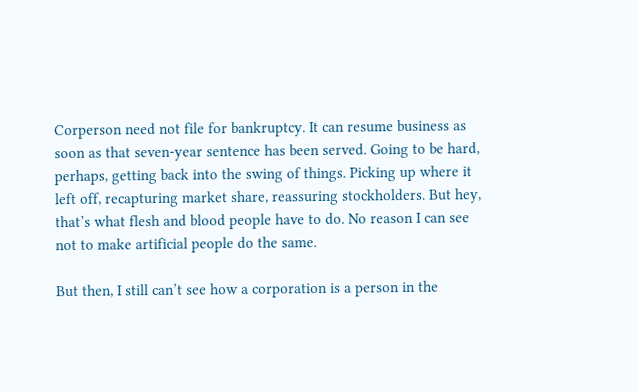Corperson need not file for bankruptcy. It can resume business as soon as that seven-year sentence has been served. Going to be hard, perhaps, getting back into the swing of things. Picking up where it left off, recapturing market share, reassuring stockholders. But hey, that’s what flesh and blood people have to do. No reason I can see not to make artificial people do the same.

But then, I still can’t see how a corporation is a person in the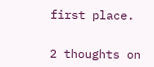first place.


2 thoughts on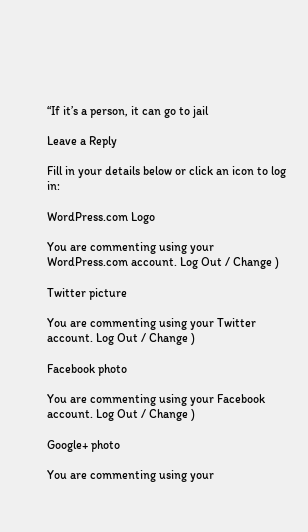“If it’s a person, it can go to jail

Leave a Reply

Fill in your details below or click an icon to log in:

WordPress.com Logo

You are commenting using your WordPress.com account. Log Out / Change )

Twitter picture

You are commenting using your Twitter account. Log Out / Change )

Facebook photo

You are commenting using your Facebook account. Log Out / Change )

Google+ photo

You are commenting using your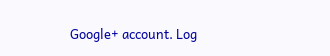Google+ account. Log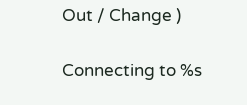Out / Change )

Connecting to %s